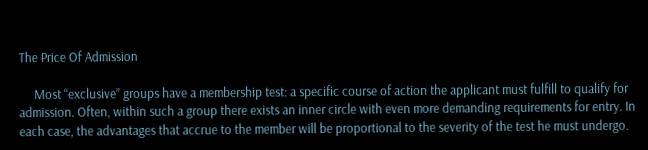The Price Of Admission

     Most “exclusive” groups have a membership test: a specific course of action the applicant must fulfill to qualify for admission. Often, within such a group there exists an inner circle with even more demanding requirements for entry. In each case, the advantages that accrue to the member will be proportional to the severity of the test he must undergo.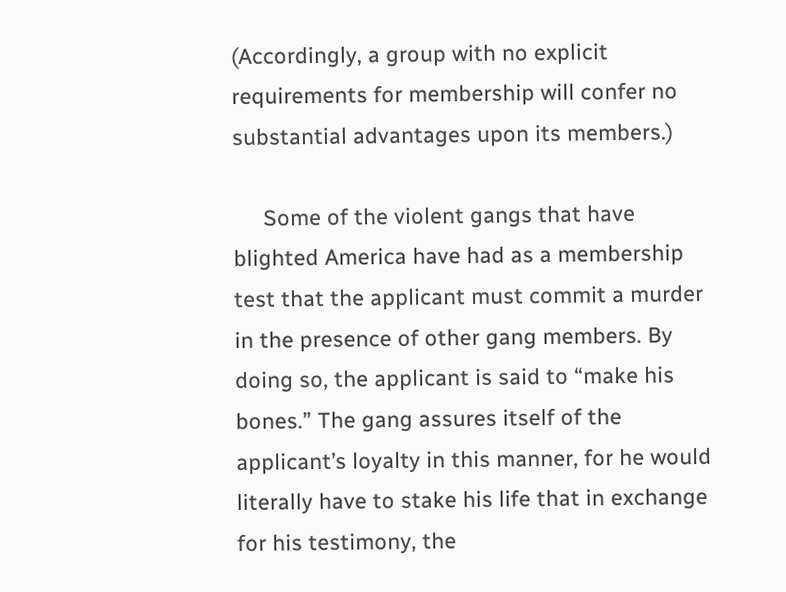(Accordingly, a group with no explicit requirements for membership will confer no substantial advantages upon its members.)

     Some of the violent gangs that have blighted America have had as a membership test that the applicant must commit a murder in the presence of other gang members. By doing so, the applicant is said to “make his bones.” The gang assures itself of the applicant’s loyalty in this manner, for he would literally have to stake his life that in exchange for his testimony, the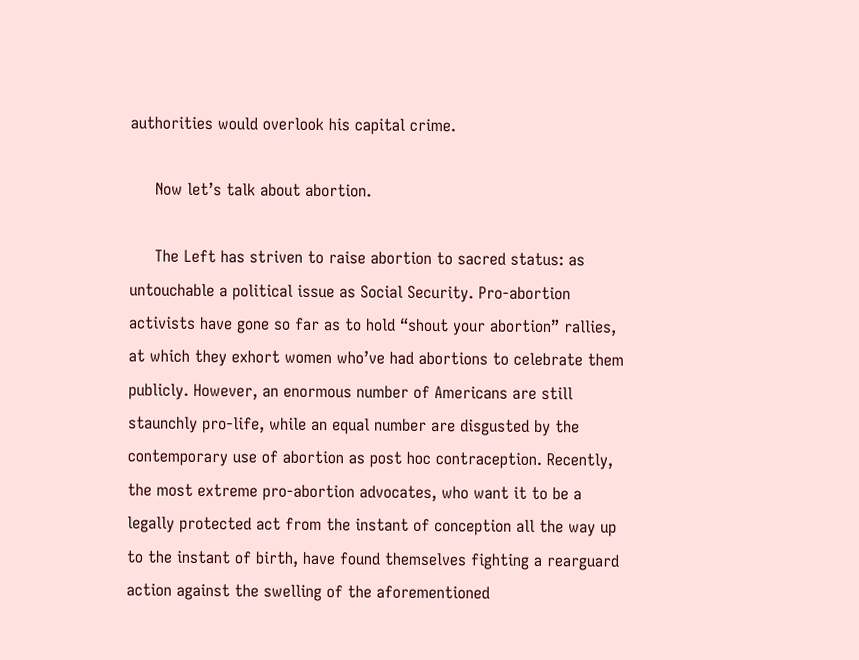authorities would overlook his capital crime.

     Now let’s talk about abortion.

     The Left has striven to raise abortion to sacred status: as untouchable a political issue as Social Security. Pro-abortion activists have gone so far as to hold “shout your abortion” rallies, at which they exhort women who’ve had abortions to celebrate them publicly. However, an enormous number of Americans are still staunchly pro-life, while an equal number are disgusted by the contemporary use of abortion as post hoc contraception. Recently, the most extreme pro-abortion advocates, who want it to be a legally protected act from the instant of conception all the way up to the instant of birth, have found themselves fighting a rearguard action against the swelling of the aforementioned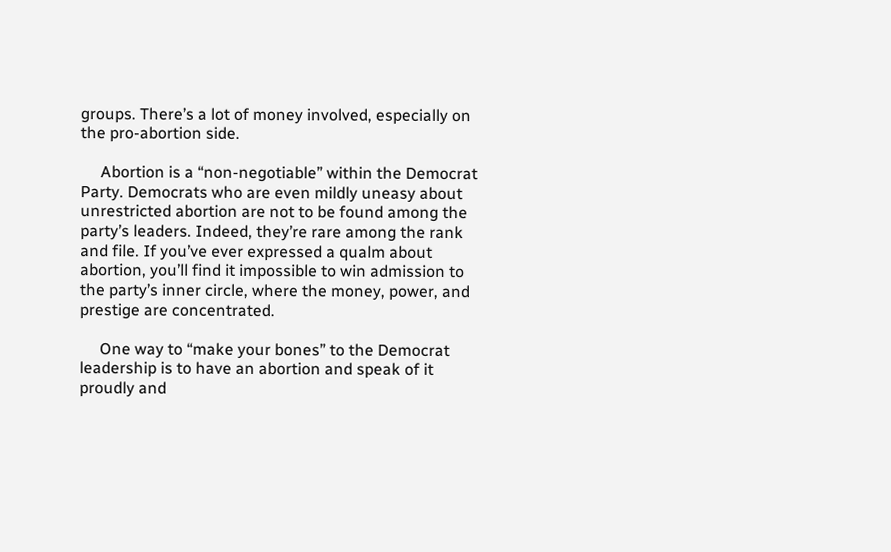groups. There’s a lot of money involved, especially on the pro-abortion side.

     Abortion is a “non-negotiable” within the Democrat Party. Democrats who are even mildly uneasy about unrestricted abortion are not to be found among the party’s leaders. Indeed, they’re rare among the rank and file. If you’ve ever expressed a qualm about abortion, you’ll find it impossible to win admission to the party’s inner circle, where the money, power, and prestige are concentrated.

     One way to “make your bones” to the Democrat leadership is to have an abortion and speak of it proudly and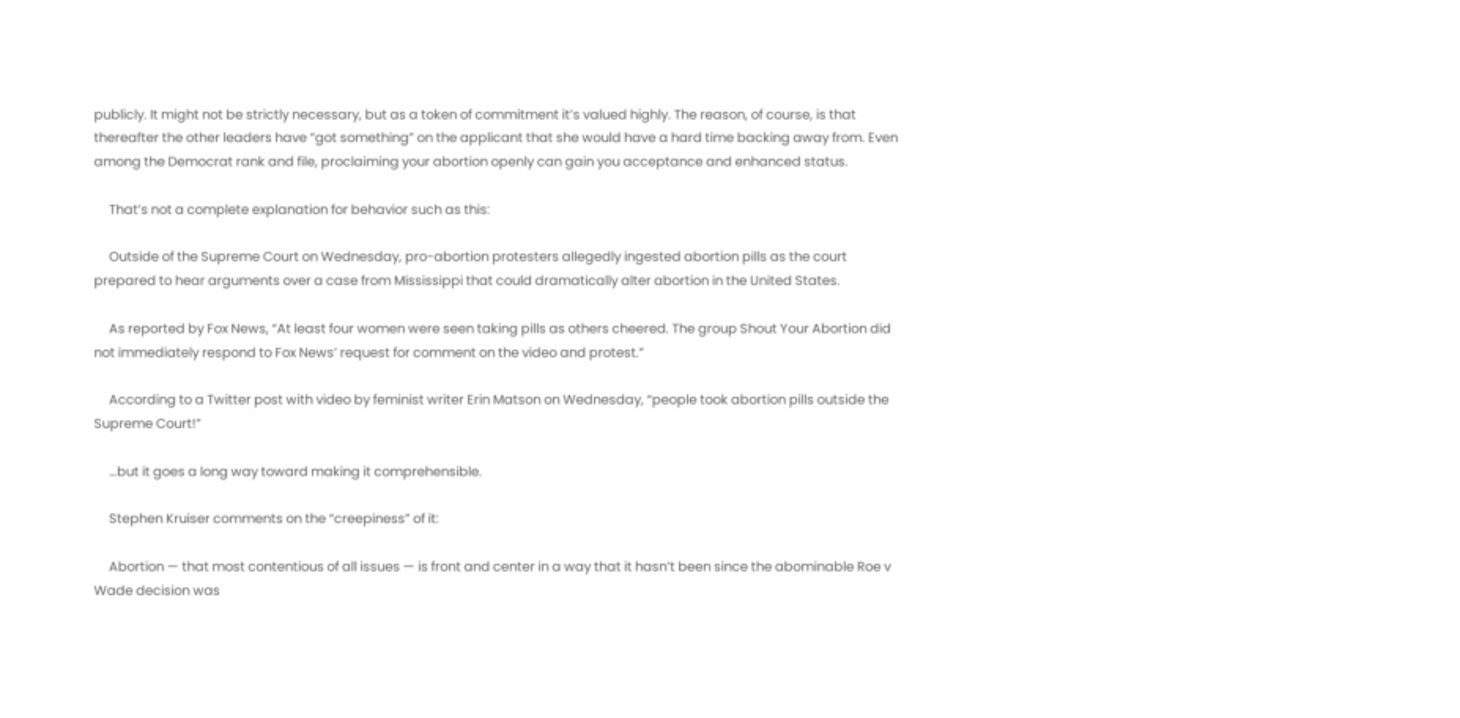publicly. It might not be strictly necessary, but as a token of commitment it’s valued highly. The reason, of course, is that thereafter the other leaders have “got something” on the applicant that she would have a hard time backing away from. Even among the Democrat rank and file, proclaiming your abortion openly can gain you acceptance and enhanced status.

     That’s not a complete explanation for behavior such as this:

     Outside of the Supreme Court on Wednesday, pro-abortion protesters allegedly ingested abortion pills as the court prepared to hear arguments over a case from Mississippi that could dramatically alter abortion in the United States.

     As reported by Fox News, “At least four women were seen taking pills as others cheered. The group Shout Your Abortion did not immediately respond to Fox News’ request for comment on the video and protest.”

     According to a Twitter post with video by feminist writer Erin Matson on Wednesday, “people took abortion pills outside the Supreme Court!”

     …but it goes a long way toward making it comprehensible.

     Stephen Kruiser comments on the “creepiness” of it:

     Abortion — that most contentious of all issues — is front and center in a way that it hasn’t been since the abominable Roe v Wade decision was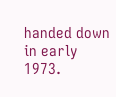handed down in early 1973.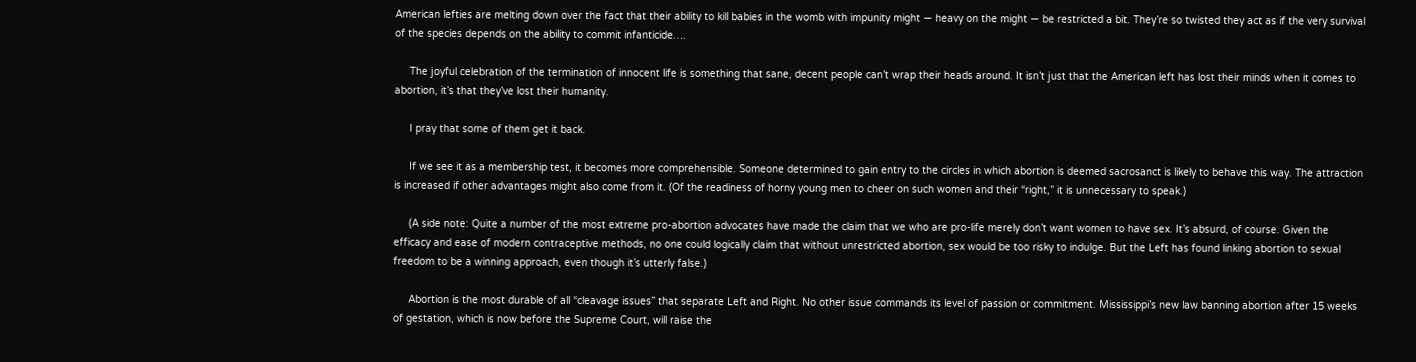American lefties are melting down over the fact that their ability to kill babies in the womb with impunity might — heavy on the might — be restricted a bit. They’re so twisted they act as if the very survival of the species depends on the ability to commit infanticide….

     The joyful celebration of the termination of innocent life is something that sane, decent people can’t wrap their heads around. It isn’t just that the American left has lost their minds when it comes to abortion, it’s that they’ve lost their humanity.

     I pray that some of them get it back.

     If we see it as a membership test, it becomes more comprehensible. Someone determined to gain entry to the circles in which abortion is deemed sacrosanct is likely to behave this way. The attraction is increased if other advantages might also come from it. (Of the readiness of horny young men to cheer on such women and their “right,” it is unnecessary to speak.)

     (A side note: Quite a number of the most extreme pro-abortion advocates have made the claim that we who are pro-life merely don’t want women to have sex. It’s absurd, of course. Given the efficacy and ease of modern contraceptive methods, no one could logically claim that without unrestricted abortion, sex would be too risky to indulge. But the Left has found linking abortion to sexual freedom to be a winning approach, even though it’s utterly false.)

     Abortion is the most durable of all “cleavage issues” that separate Left and Right. No other issue commands its level of passion or commitment. Mississippi’s new law banning abortion after 15 weeks of gestation, which is now before the Supreme Court, will raise the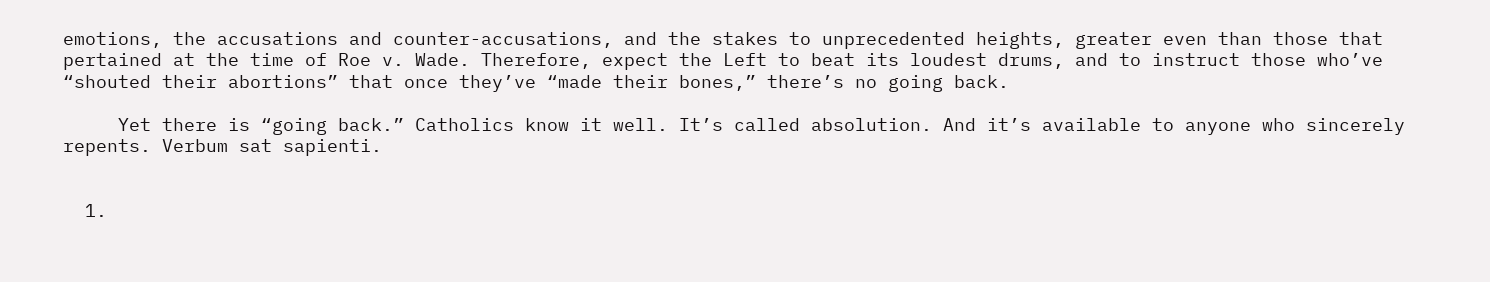emotions, the accusations and counter-accusations, and the stakes to unprecedented heights, greater even than those that pertained at the time of Roe v. Wade. Therefore, expect the Left to beat its loudest drums, and to instruct those who’ve “shouted their abortions” that once they’ve “made their bones,” there’s no going back.

     Yet there is “going back.” Catholics know it well. It’s called absolution. And it’s available to anyone who sincerely repents. Verbum sat sapienti.


  1.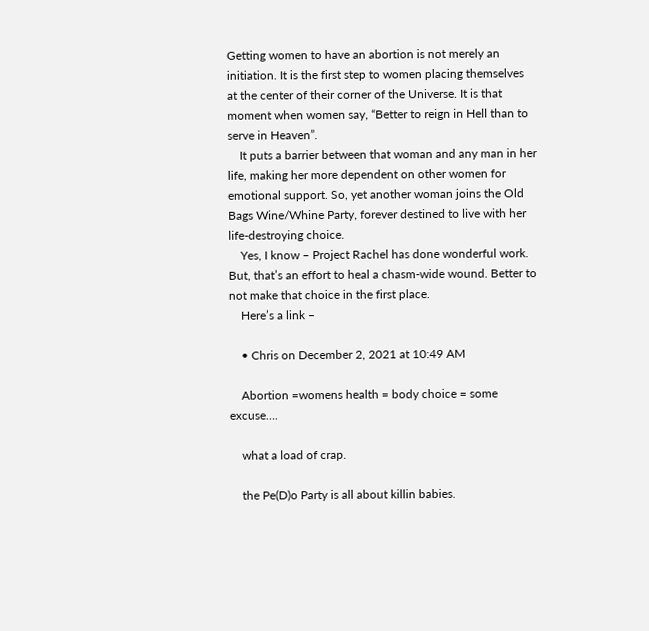Getting women to have an abortion is not merely an initiation. It is the first step to women placing themselves at the center of their corner of the Universe. It is that moment when women say, “Better to reign in Hell than to serve in Heaven”.
    It puts a barrier between that woman and any man in her life, making her more dependent on other women for emotional support. So, yet another woman joins the Old Bags Wine/Whine Party, forever destined to live with her life-destroying choice.
    Yes, I know – Project Rachel has done wonderful work. But, that’s an effort to heal a chasm-wide wound. Better to not make that choice in the first place.
    Here’s a link –

    • Chris on December 2, 2021 at 10:49 AM

    Abortion =womens health = body choice = some excuse….

    what a load of crap.

    the Pe(D)o Party is all about killin babies.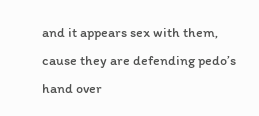and it appears sex with them, cause they are defending pedo’s hand over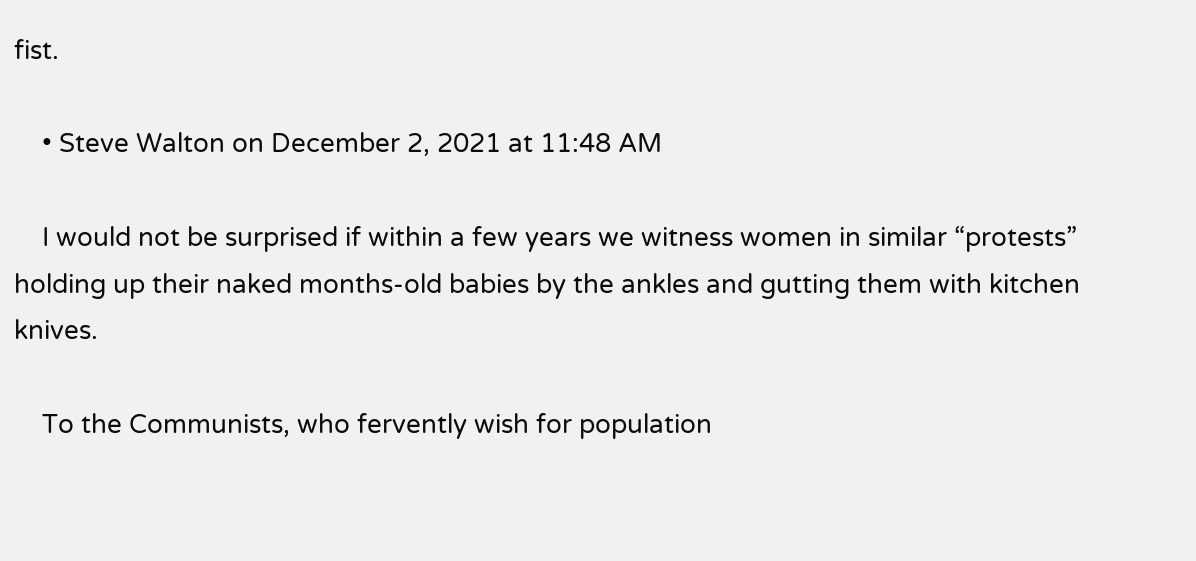fist.

    • Steve Walton on December 2, 2021 at 11:48 AM

    I would not be surprised if within a few years we witness women in similar “protests” holding up their naked months-old babies by the ankles and gutting them with kitchen knives.

    To the Communists, who fervently wish for population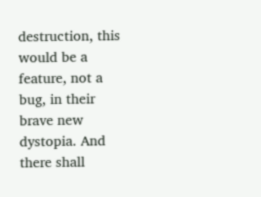destruction, this would be a feature, not a bug, in their brave new dystopia. And there shall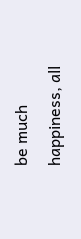be much happiness, all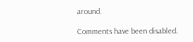around.

Comments have been disabled.